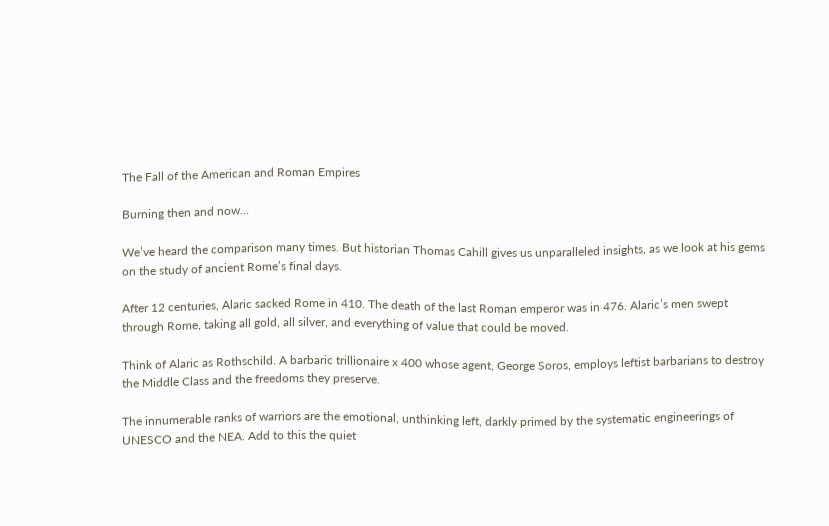The Fall of the American and Roman Empires

Burning then and now…

We’ve heard the comparison many times. But historian Thomas Cahill gives us unparalleled insights, as we look at his gems on the study of ancient Rome’s final days.

After 12 centuries, Alaric sacked Rome in 410. The death of the last Roman emperor was in 476. Alaric’s men swept through Rome, taking all gold, all silver, and everything of value that could be moved.

Think of Alaric as Rothschild. A barbaric trillionaire x 400 whose agent, George Soros, employs leftist barbarians to destroy the Middle Class and the freedoms they preserve.

The innumerable ranks of warriors are the emotional, unthinking left, darkly primed by the systematic engineerings of UNESCO and the NEA. Add to this the quiet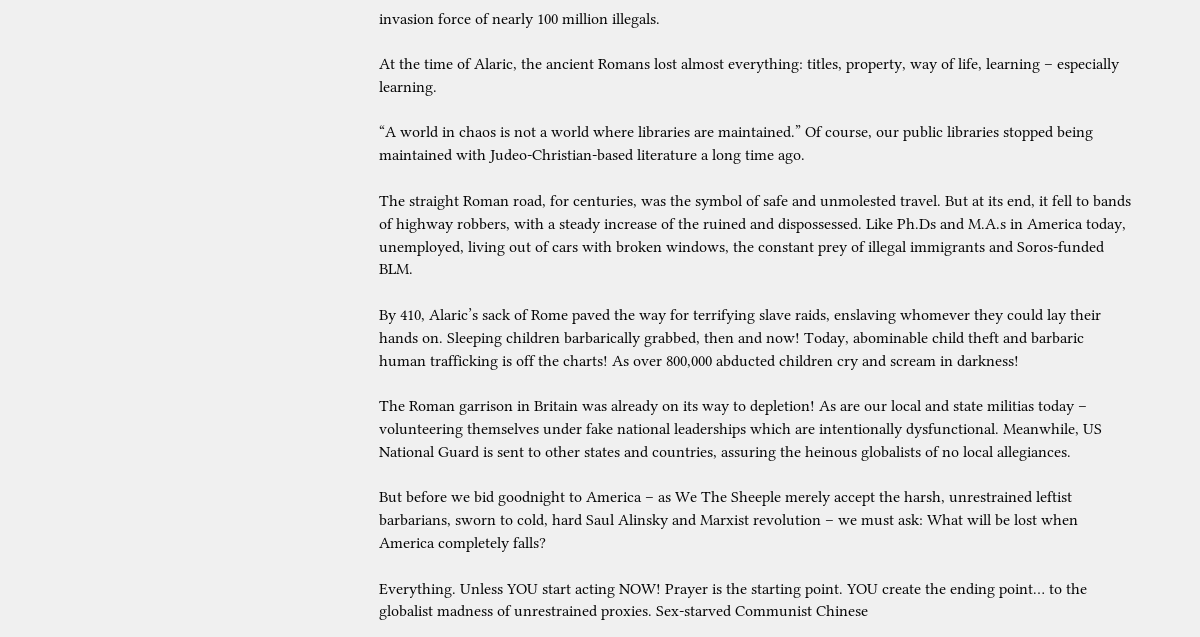invasion force of nearly 100 million illegals.

At the time of Alaric, the ancient Romans lost almost everything: titles, property, way of life, learning – especially learning.

“A world in chaos is not a world where libraries are maintained.” Of course, our public libraries stopped being maintained with Judeo-Christian-based literature a long time ago.

The straight Roman road, for centuries, was the symbol of safe and unmolested travel. But at its end, it fell to bands of highway robbers, with a steady increase of the ruined and dispossessed. Like Ph.Ds and M.A.s in America today, unemployed, living out of cars with broken windows, the constant prey of illegal immigrants and Soros-funded BLM.

By 410, Alaric’s sack of Rome paved the way for terrifying slave raids, enslaving whomever they could lay their hands on. Sleeping children barbarically grabbed, then and now! Today, abominable child theft and barbaric human trafficking is off the charts! As over 800,000 abducted children cry and scream in darkness!

The Roman garrison in Britain was already on its way to depletion! As are our local and state militias today – volunteering themselves under fake national leaderships which are intentionally dysfunctional. Meanwhile, US National Guard is sent to other states and countries, assuring the heinous globalists of no local allegiances.

But before we bid goodnight to America – as We The Sheeple merely accept the harsh, unrestrained leftist barbarians, sworn to cold, hard Saul Alinsky and Marxist revolution – we must ask: What will be lost when America completely falls?

Everything. Unless YOU start acting NOW! Prayer is the starting point. YOU create the ending point… to the globalist madness of unrestrained proxies. Sex-starved Communist Chinese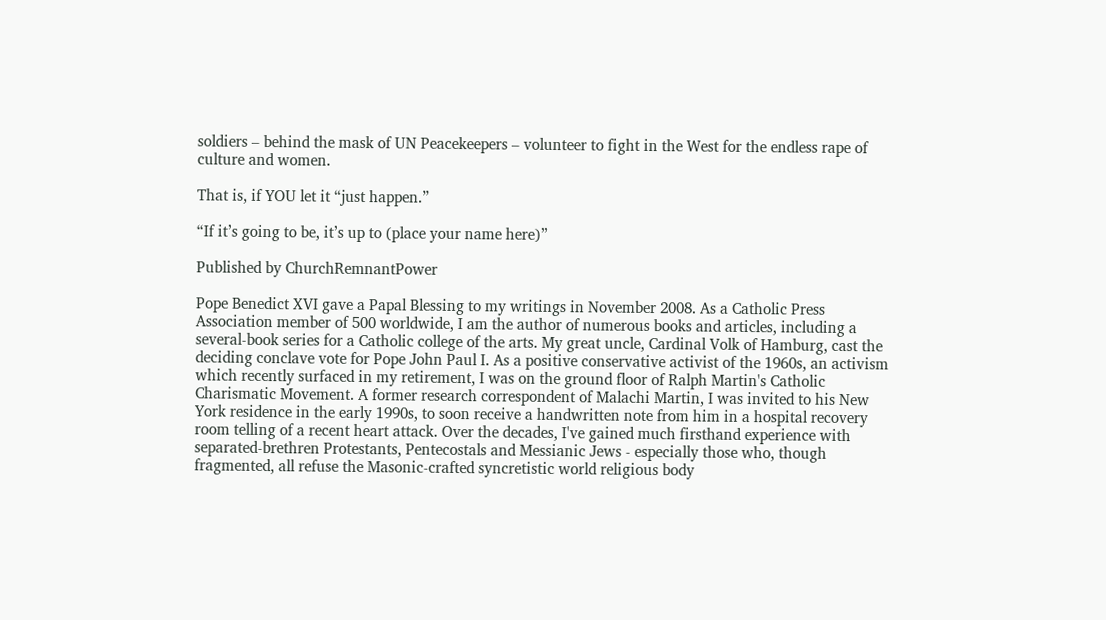soldiers – behind the mask of UN Peacekeepers – volunteer to fight in the West for the endless rape of culture and women.

That is, if YOU let it “just happen.”

“If it’s going to be, it’s up to (place your name here)”

Published by ChurchRemnantPower

Pope Benedict XVI gave a Papal Blessing to my writings in November 2008. As a Catholic Press Association member of 500 worldwide, I am the author of numerous books and articles, including a several-book series for a Catholic college of the arts. My great uncle, Cardinal Volk of Hamburg, cast the deciding conclave vote for Pope John Paul I. As a positive conservative activist of the 1960s, an activism which recently surfaced in my retirement, I was on the ground floor of Ralph Martin's Catholic Charismatic Movement. A former research correspondent of Malachi Martin, I was invited to his New York residence in the early 1990s, to soon receive a handwritten note from him in a hospital recovery room telling of a recent heart attack. Over the decades, I've gained much firsthand experience with separated-brethren Protestants, Pentecostals and Messianic Jews - especially those who, though fragmented, all refuse the Masonic-crafted syncretistic world religious body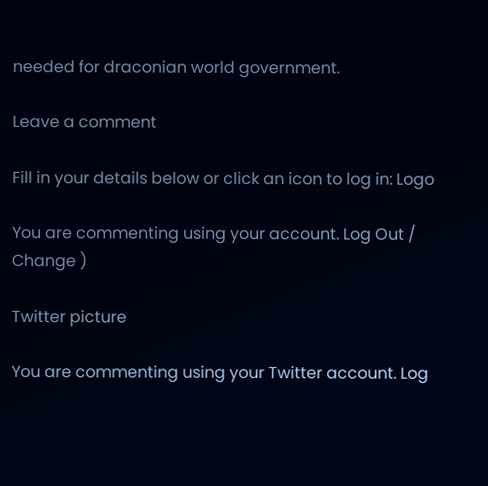needed for draconian world government.

Leave a comment

Fill in your details below or click an icon to log in: Logo

You are commenting using your account. Log Out /  Change )

Twitter picture

You are commenting using your Twitter account. Log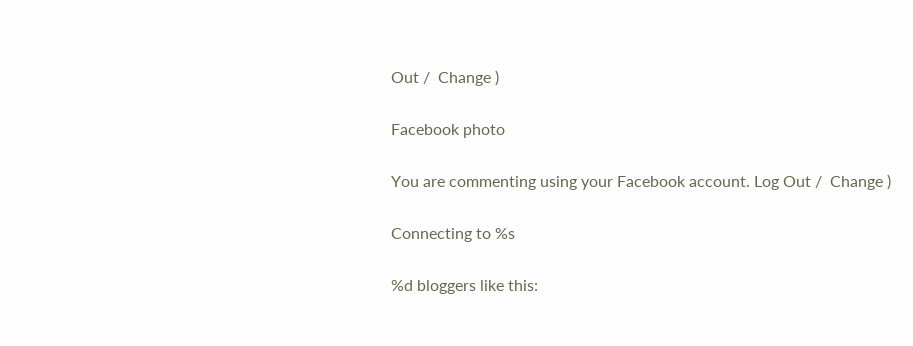Out /  Change )

Facebook photo

You are commenting using your Facebook account. Log Out /  Change )

Connecting to %s

%d bloggers like this: